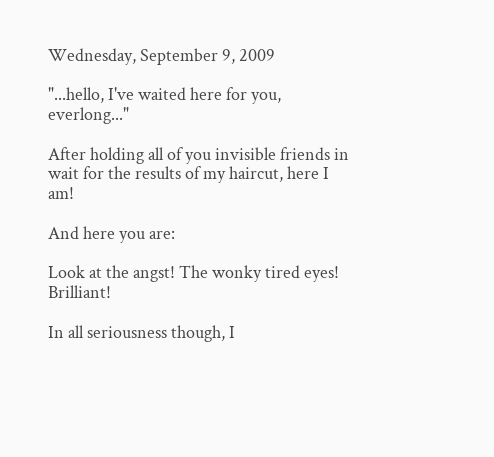Wednesday, September 9, 2009

"...hello, I've waited here for you, everlong..."

After holding all of you invisible friends in wait for the results of my haircut, here I am!

And here you are:

Look at the angst! The wonky tired eyes! Brilliant!

In all seriousness though, I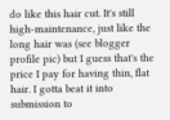do like this hair cut. It's still high-maintenance, just like the long hair was (see blogger profile pic) but I guess that's the price I pay for having thin, flat hair. I gotta beat it into submission to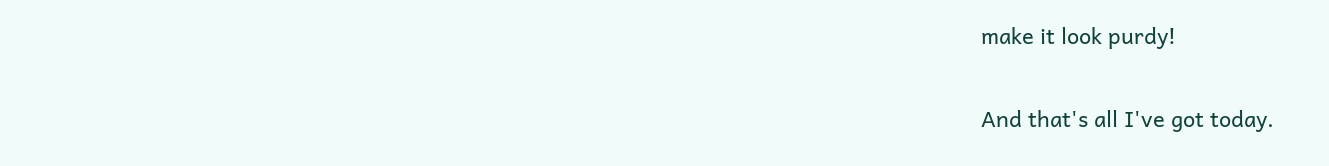make it look purdy!

And that's all I've got today.